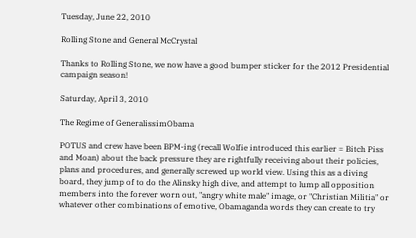Tuesday, June 22, 2010

Rolling Stone and General McCrystal

Thanks to Rolling Stone, we now have a good bumper sticker for the 2012 Presidential campaign season!

Saturday, April 3, 2010

The Regime of GeneralissimObama

POTUS and crew have been BPM-ing (recall Wolfie introduced this earlier = Bitch Piss and Moan) about the back pressure they are rightfully receiving about their policies, plans and procedures, and generally screwed up world view. Using this as a diving board, they jump of to do the Alinsky high dive, and attempt to lump all opposition members into the forever worn out, "angry white male" image, or "Christian Militia" or whatever other combinations of emotive, Obamaganda words they can create to try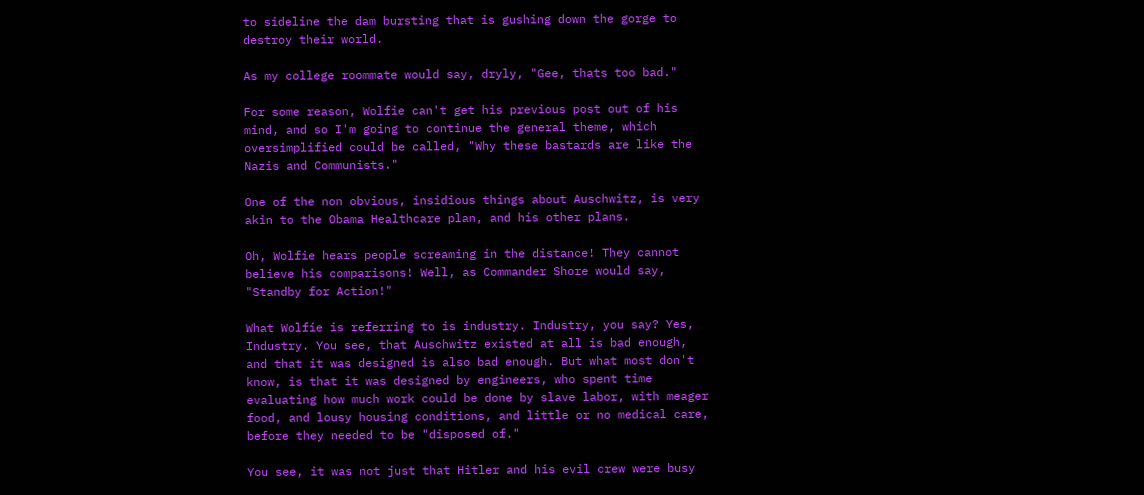to sideline the dam bursting that is gushing down the gorge to destroy their world.

As my college roommate would say, dryly, "Gee, thats too bad."

For some reason, Wolfie can't get his previous post out of his mind, and so I'm going to continue the general theme, which oversimplified could be called, "Why these bastards are like the Nazis and Communists."

One of the non obvious, insidious things about Auschwitz, is very akin to the Obama Healthcare plan, and his other plans.

Oh, Wolfie hears people screaming in the distance! They cannot believe his comparisons! Well, as Commander Shore would say, "Standby for Action!"

What Wolfie is referring to is industry. Industry, you say? Yes, Industry. You see, that Auschwitz existed at all is bad enough, and that it was designed is also bad enough. But what most don't know, is that it was designed by engineers, who spent time evaluating how much work could be done by slave labor, with meager food, and lousy housing conditions, and little or no medical care, before they needed to be "disposed of."

You see, it was not just that Hitler and his evil crew were busy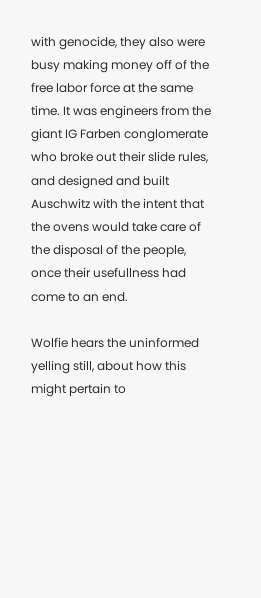with genocide, they also were busy making money off of the free labor force at the same time. It was engineers from the giant IG Farben conglomerate who broke out their slide rules, and designed and built Auschwitz with the intent that the ovens would take care of the disposal of the people, once their usefullness had come to an end.

Wolfie hears the uninformed yelling still, about how this might pertain to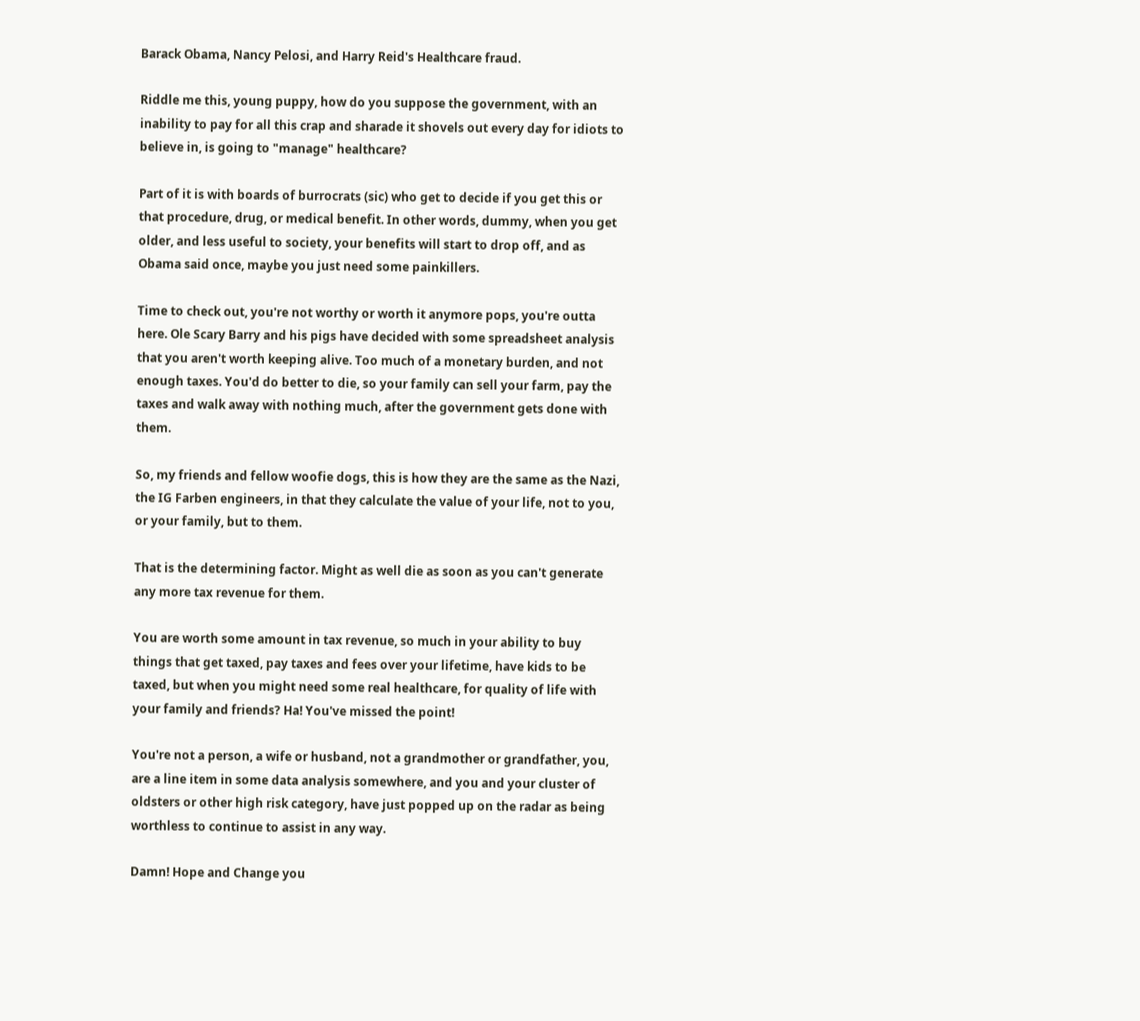Barack Obama, Nancy Pelosi, and Harry Reid's Healthcare fraud.

Riddle me this, young puppy, how do you suppose the government, with an inability to pay for all this crap and sharade it shovels out every day for idiots to believe in, is going to "manage" healthcare?

Part of it is with boards of burrocrats (sic) who get to decide if you get this or that procedure, drug, or medical benefit. In other words, dummy, when you get older, and less useful to society, your benefits will start to drop off, and as Obama said once, maybe you just need some painkillers.

Time to check out, you're not worthy or worth it anymore pops, you're outta here. Ole Scary Barry and his pigs have decided with some spreadsheet analysis that you aren't worth keeping alive. Too much of a monetary burden, and not enough taxes. You'd do better to die, so your family can sell your farm, pay the taxes and walk away with nothing much, after the government gets done with them.

So, my friends and fellow woofie dogs, this is how they are the same as the Nazi, the IG Farben engineers, in that they calculate the value of your life, not to you, or your family, but to them.

That is the determining factor. Might as well die as soon as you can't generate any more tax revenue for them.

You are worth some amount in tax revenue, so much in your ability to buy things that get taxed, pay taxes and fees over your lifetime, have kids to be taxed, but when you might need some real healthcare, for quality of life with your family and friends? Ha! You've missed the point!

You're not a person, a wife or husband, not a grandmother or grandfather, you, are a line item in some data analysis somewhere, and you and your cluster of oldsters or other high risk category, have just popped up on the radar as being worthless to continue to assist in any way.

Damn! Hope and Change you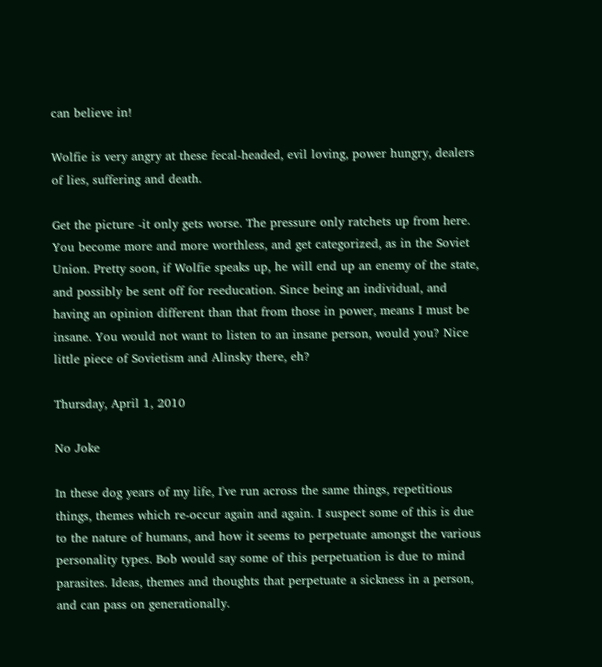can believe in!

Wolfie is very angry at these fecal-headed, evil loving, power hungry, dealers of lies, suffering and death.

Get the picture -it only gets worse. The pressure only ratchets up from here. You become more and more worthless, and get categorized, as in the Soviet Union. Pretty soon, if Wolfie speaks up, he will end up an enemy of the state, and possibly be sent off for reeducation. Since being an individual, and having an opinion different than that from those in power, means I must be insane. You would not want to listen to an insane person, would you? Nice little piece of Sovietism and Alinsky there, eh?

Thursday, April 1, 2010

No Joke

In these dog years of my life, I've run across the same things, repetitious things, themes which re-occur again and again. I suspect some of this is due to the nature of humans, and how it seems to perpetuate amongst the various personality types. Bob would say some of this perpetuation is due to mind parasites. Ideas, themes and thoughts that perpetuate a sickness in a person, and can pass on generationally.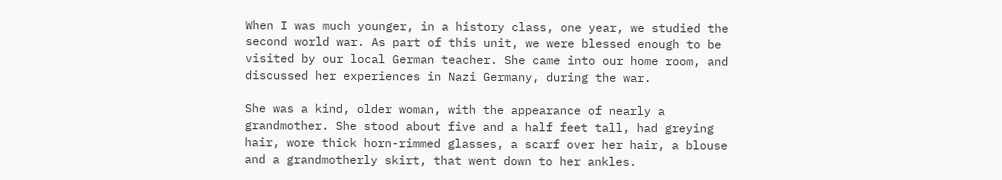When I was much younger, in a history class, one year, we studied the second world war. As part of this unit, we were blessed enough to be visited by our local German teacher. She came into our home room, and discussed her experiences in Nazi Germany, during the war.

She was a kind, older woman, with the appearance of nearly a grandmother. She stood about five and a half feet tall, had greying hair, wore thick horn-rimmed glasses, a scarf over her hair, a blouse and a grandmotherly skirt, that went down to her ankles.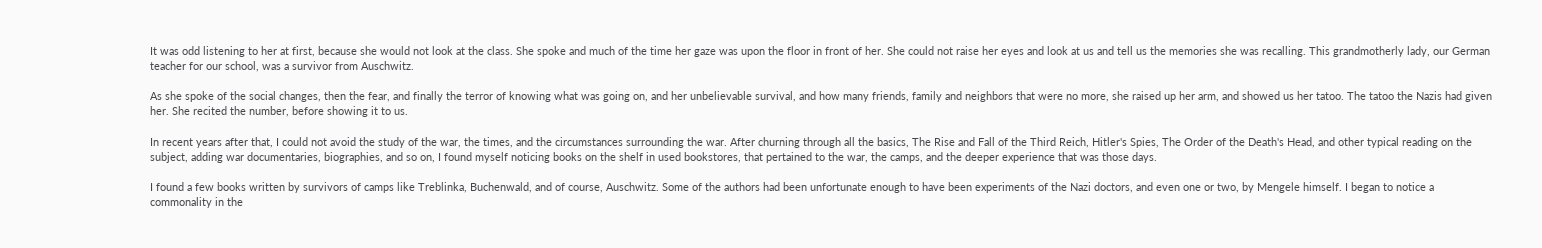It was odd listening to her at first, because she would not look at the class. She spoke and much of the time her gaze was upon the floor in front of her. She could not raise her eyes and look at us and tell us the memories she was recalling. This grandmotherly lady, our German teacher for our school, was a survivor from Auschwitz.

As she spoke of the social changes, then the fear, and finally the terror of knowing what was going on, and her unbelievable survival, and how many friends, family and neighbors that were no more, she raised up her arm, and showed us her tatoo. The tatoo the Nazis had given her. She recited the number, before showing it to us.

In recent years after that, I could not avoid the study of the war, the times, and the circumstances surrounding the war. After churning through all the basics, The Rise and Fall of the Third Reich, Hitler's Spies, The Order of the Death's Head, and other typical reading on the subject, adding war documentaries, biographies, and so on, I found myself noticing books on the shelf in used bookstores, that pertained to the war, the camps, and the deeper experience that was those days.

I found a few books written by survivors of camps like Treblinka, Buchenwald, and of course, Auschwitz. Some of the authors had been unfortunate enough to have been experiments of the Nazi doctors, and even one or two, by Mengele himself. I began to notice a commonality in the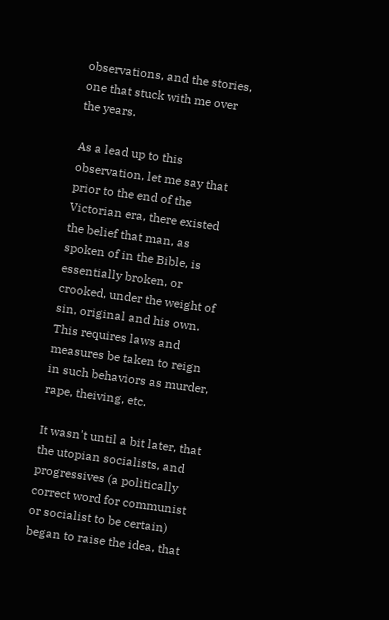observations, and the stories, one that stuck with me over the years.

As a lead up to this observation, let me say that prior to the end of the Victorian era, there existed the belief that man, as spoken of in the Bible, is essentially broken, or crooked, under the weight of sin, original and his own. This requires laws and measures be taken to reign in such behaviors as murder, rape, theiving, etc.

It wasn't until a bit later, that the utopian socialists, and progressives (a politically correct word for communist or socialist to be certain) began to raise the idea, that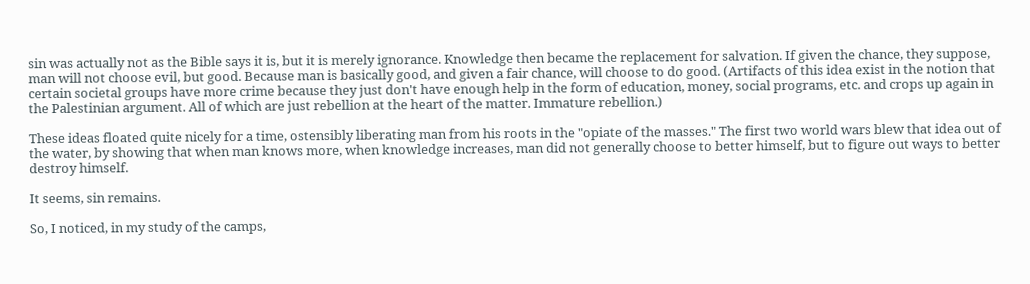sin was actually not as the Bible says it is, but it is merely ignorance. Knowledge then became the replacement for salvation. If given the chance, they suppose, man will not choose evil, but good. Because man is basically good, and given a fair chance, will choose to do good. (Artifacts of this idea exist in the notion that certain societal groups have more crime because they just don't have enough help in the form of education, money, social programs, etc. and crops up again in the Palestinian argument. All of which are just rebellion at the heart of the matter. Immature rebellion.)

These ideas floated quite nicely for a time, ostensibly liberating man from his roots in the "opiate of the masses." The first two world wars blew that idea out of the water, by showing that when man knows more, when knowledge increases, man did not generally choose to better himself, but to figure out ways to better destroy himself.

It seems, sin remains.

So, I noticed, in my study of the camps,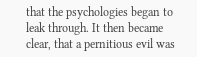that the psychologies began to leak through. It then became clear, that a pernitious evil was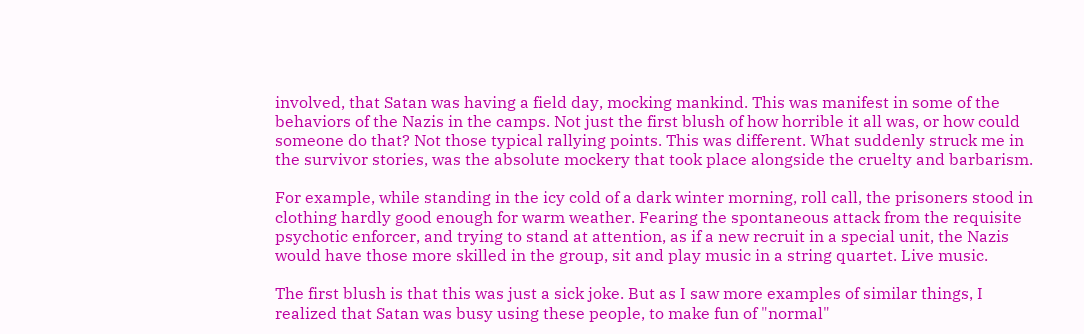involved, that Satan was having a field day, mocking mankind. This was manifest in some of the behaviors of the Nazis in the camps. Not just the first blush of how horrible it all was, or how could someone do that? Not those typical rallying points. This was different. What suddenly struck me in the survivor stories, was the absolute mockery that took place alongside the cruelty and barbarism.

For example, while standing in the icy cold of a dark winter morning, roll call, the prisoners stood in clothing hardly good enough for warm weather. Fearing the spontaneous attack from the requisite psychotic enforcer, and trying to stand at attention, as if a new recruit in a special unit, the Nazis would have those more skilled in the group, sit and play music in a string quartet. Live music.

The first blush is that this was just a sick joke. But as I saw more examples of similar things, I realized that Satan was busy using these people, to make fun of "normal"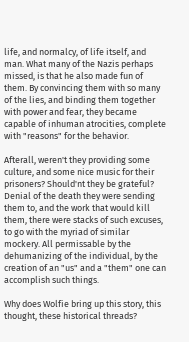life, and normalcy, of life itself, and man. What many of the Nazis perhaps missed, is that he also made fun of them. By convincing them with so many of the lies, and binding them together with power and fear, they became capable of inhuman atrocities, complete with "reasons" for the behavior.

Afterall, weren't they providing some culture, and some nice music for their prisoners? Should'nt they be grateful? Denial of the death they were sending them to, and the work that would kill them, there were stacks of such excuses, to go with the myriad of similar mockery. All permissable by the dehumanizing of the individual, by the creation of an "us" and a "them" one can accomplish such things.

Why does Wolfie bring up this story, this thought, these historical threads?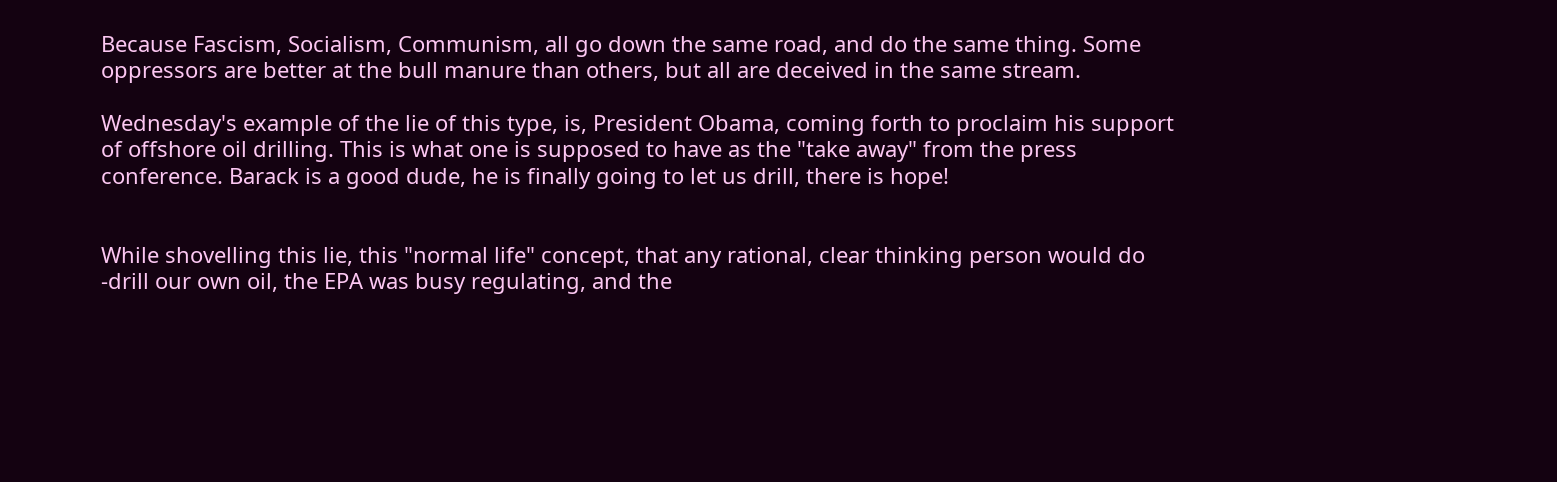Because Fascism, Socialism, Communism, all go down the same road, and do the same thing. Some oppressors are better at the bull manure than others, but all are deceived in the same stream.

Wednesday's example of the lie of this type, is, President Obama, coming forth to proclaim his support of offshore oil drilling. This is what one is supposed to have as the "take away" from the press conference. Barack is a good dude, he is finally going to let us drill, there is hope!


While shovelling this lie, this "normal life" concept, that any rational, clear thinking person would do -drill our own oil, the EPA was busy regulating, and the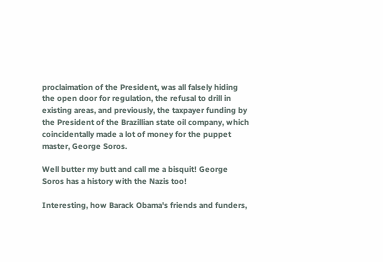proclaimation of the President, was all falsely hiding the open door for regulation, the refusal to drill in existing areas, and previously, the taxpayer funding by the President of the Brazillian state oil company, which coincidentally made a lot of money for the puppet master, George Soros.

Well butter my butt and call me a bisquit! George Soros has a history with the Nazis too!

Interesting, how Barack Obama's friends and funders,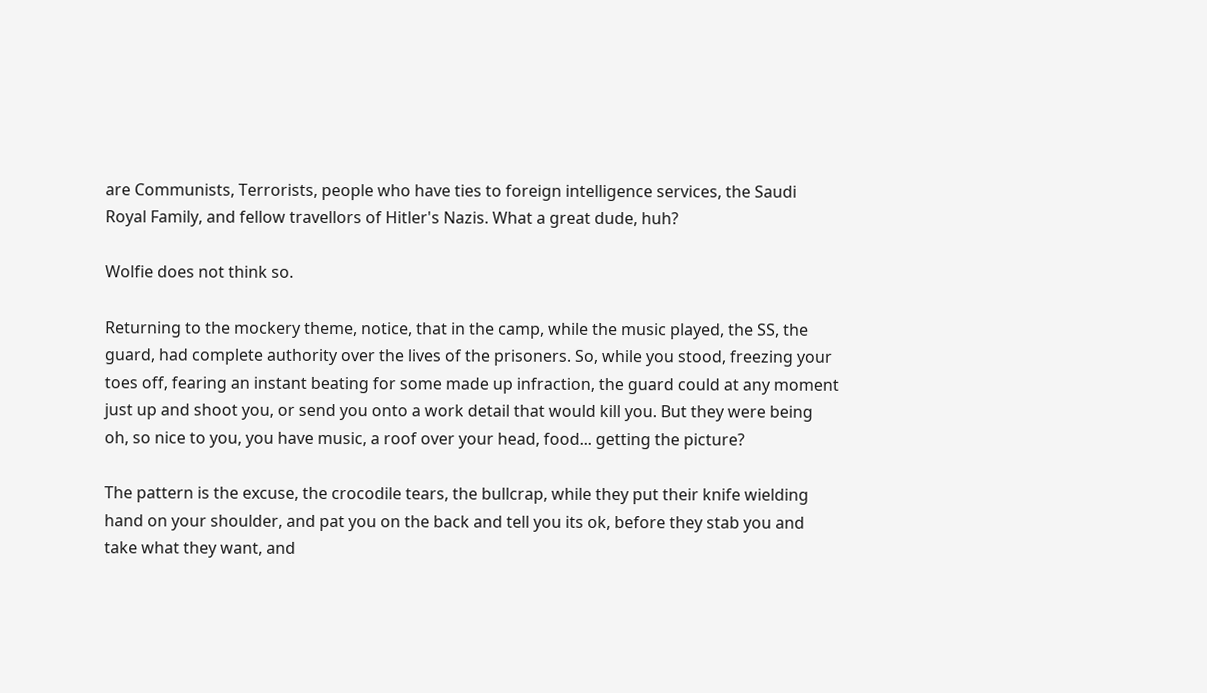are Communists, Terrorists, people who have ties to foreign intelligence services, the Saudi Royal Family, and fellow travellors of Hitler's Nazis. What a great dude, huh?

Wolfie does not think so.

Returning to the mockery theme, notice, that in the camp, while the music played, the SS, the guard, had complete authority over the lives of the prisoners. So, while you stood, freezing your toes off, fearing an instant beating for some made up infraction, the guard could at any moment just up and shoot you, or send you onto a work detail that would kill you. But they were being oh, so nice to you, you have music, a roof over your head, food... getting the picture?

The pattern is the excuse, the crocodile tears, the bullcrap, while they put their knife wielding hand on your shoulder, and pat you on the back and tell you its ok, before they stab you and take what they want, and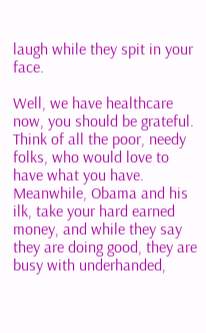laugh while they spit in your face.

Well, we have healthcare now, you should be grateful. Think of all the poor, needy folks, who would love to have what you have. Meanwhile, Obama and his ilk, take your hard earned money, and while they say they are doing good, they are busy with underhanded,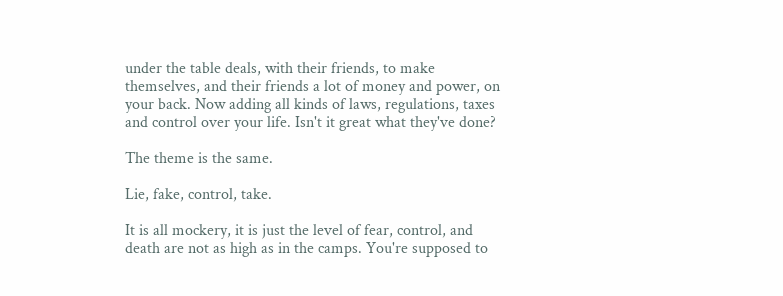under the table deals, with their friends, to make themselves, and their friends a lot of money and power, on your back. Now adding all kinds of laws, regulations, taxes and control over your life. Isn't it great what they've done?

The theme is the same.

Lie, fake, control, take.

It is all mockery, it is just the level of fear, control, and death are not as high as in the camps. You're supposed to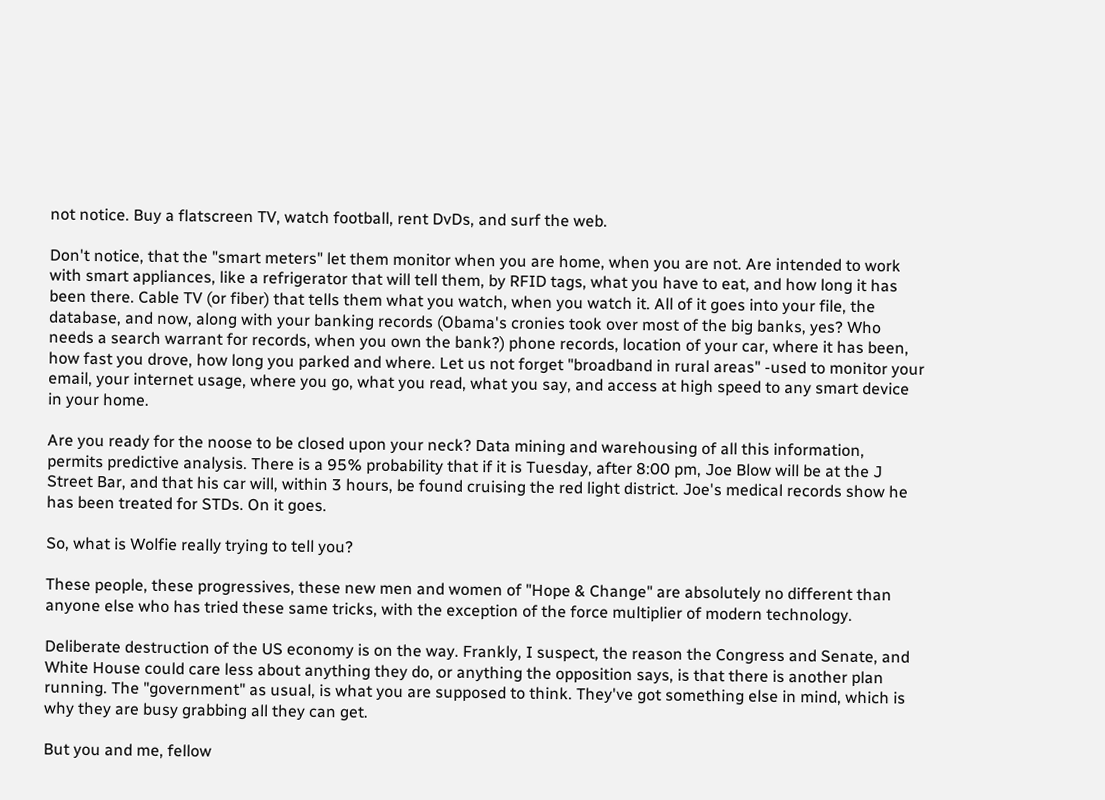not notice. Buy a flatscreen TV, watch football, rent DvDs, and surf the web.

Don't notice, that the "smart meters" let them monitor when you are home, when you are not. Are intended to work with smart appliances, like a refrigerator that will tell them, by RFID tags, what you have to eat, and how long it has been there. Cable TV (or fiber) that tells them what you watch, when you watch it. All of it goes into your file, the database, and now, along with your banking records (Obama's cronies took over most of the big banks, yes? Who needs a search warrant for records, when you own the bank?) phone records, location of your car, where it has been, how fast you drove, how long you parked and where. Let us not forget "broadband in rural areas" -used to monitor your email, your internet usage, where you go, what you read, what you say, and access at high speed to any smart device in your home.

Are you ready for the noose to be closed upon your neck? Data mining and warehousing of all this information, permits predictive analysis. There is a 95% probability that if it is Tuesday, after 8:00 pm, Joe Blow will be at the J Street Bar, and that his car will, within 3 hours, be found cruising the red light district. Joe's medical records show he has been treated for STDs. On it goes.

So, what is Wolfie really trying to tell you?

These people, these progressives, these new men and women of "Hope & Change" are absolutely no different than anyone else who has tried these same tricks, with the exception of the force multiplier of modern technology.

Deliberate destruction of the US economy is on the way. Frankly, I suspect, the reason the Congress and Senate, and White House could care less about anything they do, or anything the opposition says, is that there is another plan running. The "government" as usual, is what you are supposed to think. They've got something else in mind, which is why they are busy grabbing all they can get.

But you and me, fellow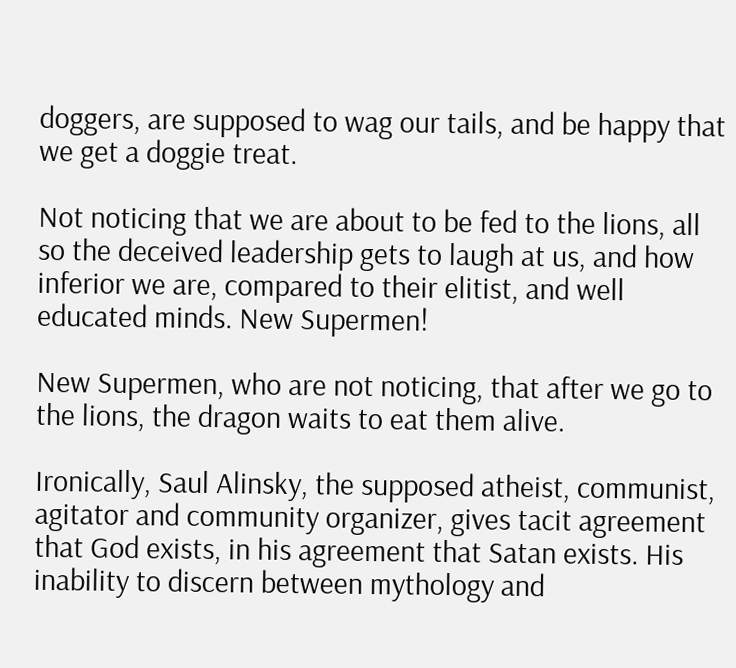doggers, are supposed to wag our tails, and be happy that we get a doggie treat.

Not noticing that we are about to be fed to the lions, all so the deceived leadership gets to laugh at us, and how inferior we are, compared to their elitist, and well educated minds. New Supermen!

New Supermen, who are not noticing, that after we go to the lions, the dragon waits to eat them alive.

Ironically, Saul Alinsky, the supposed atheist, communist, agitator and community organizer, gives tacit agreement that God exists, in his agreement that Satan exists. His inability to discern between mythology and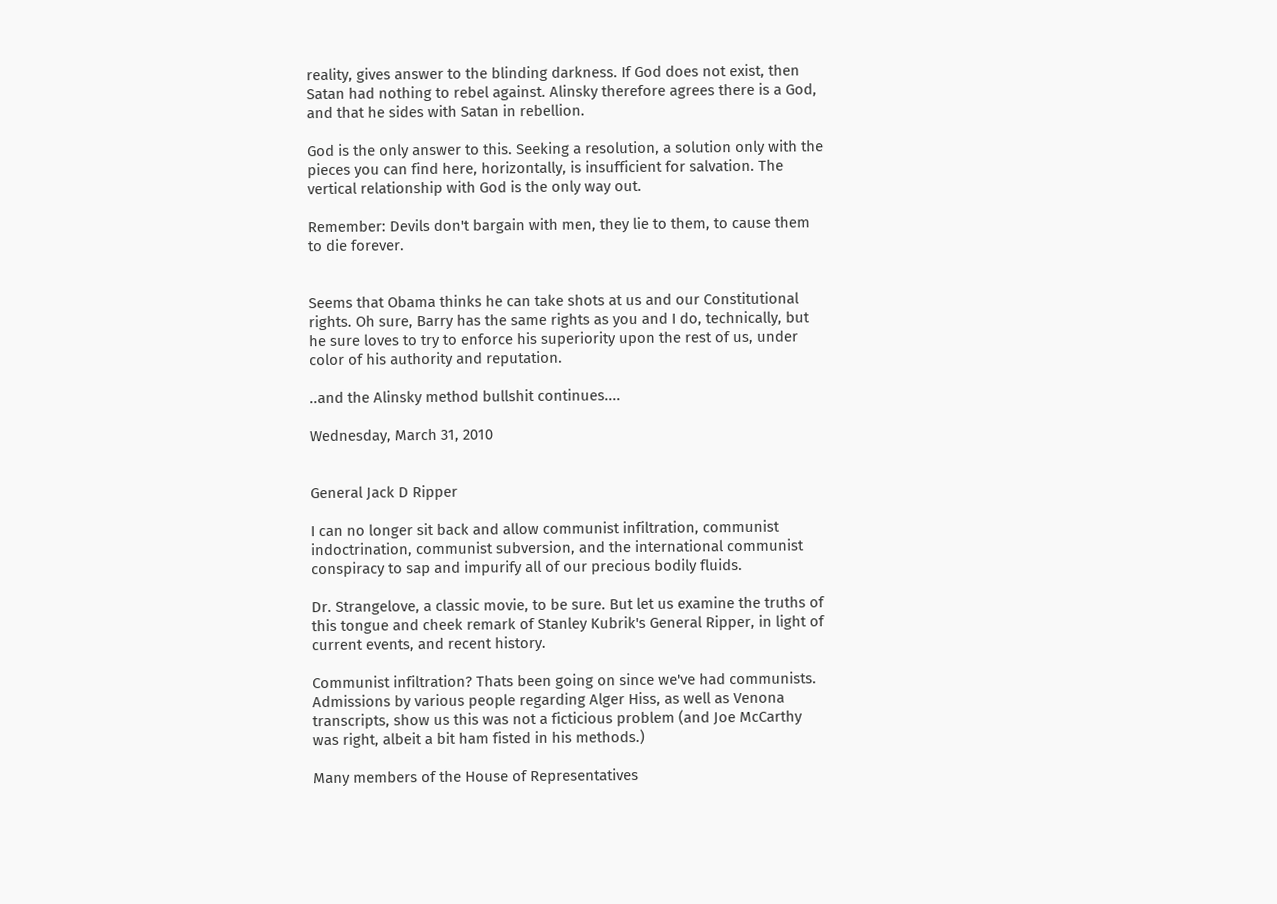reality, gives answer to the blinding darkness. If God does not exist, then Satan had nothing to rebel against. Alinsky therefore agrees there is a God, and that he sides with Satan in rebellion.

God is the only answer to this. Seeking a resolution, a solution only with the pieces you can find here, horizontally, is insufficient for salvation. The vertical relationship with God is the only way out.

Remember: Devils don't bargain with men, they lie to them, to cause them to die forever.


Seems that Obama thinks he can take shots at us and our Constitutional rights. Oh sure, Barry has the same rights as you and I do, technically, but he sure loves to try to enforce his superiority upon the rest of us, under color of his authority and reputation.

..and the Alinsky method bullshit continues....

Wednesday, March 31, 2010


General Jack D Ripper

I can no longer sit back and allow communist infiltration, communist indoctrination, communist subversion, and the international communist conspiracy to sap and impurify all of our precious bodily fluids.

Dr. Strangelove, a classic movie, to be sure. But let us examine the truths of this tongue and cheek remark of Stanley Kubrik's General Ripper, in light of current events, and recent history.

Communist infiltration? Thats been going on since we've had communists. Admissions by various people regarding Alger Hiss, as well as Venona transcripts, show us this was not a ficticious problem (and Joe McCarthy was right, albeit a bit ham fisted in his methods.)

Many members of the House of Representatives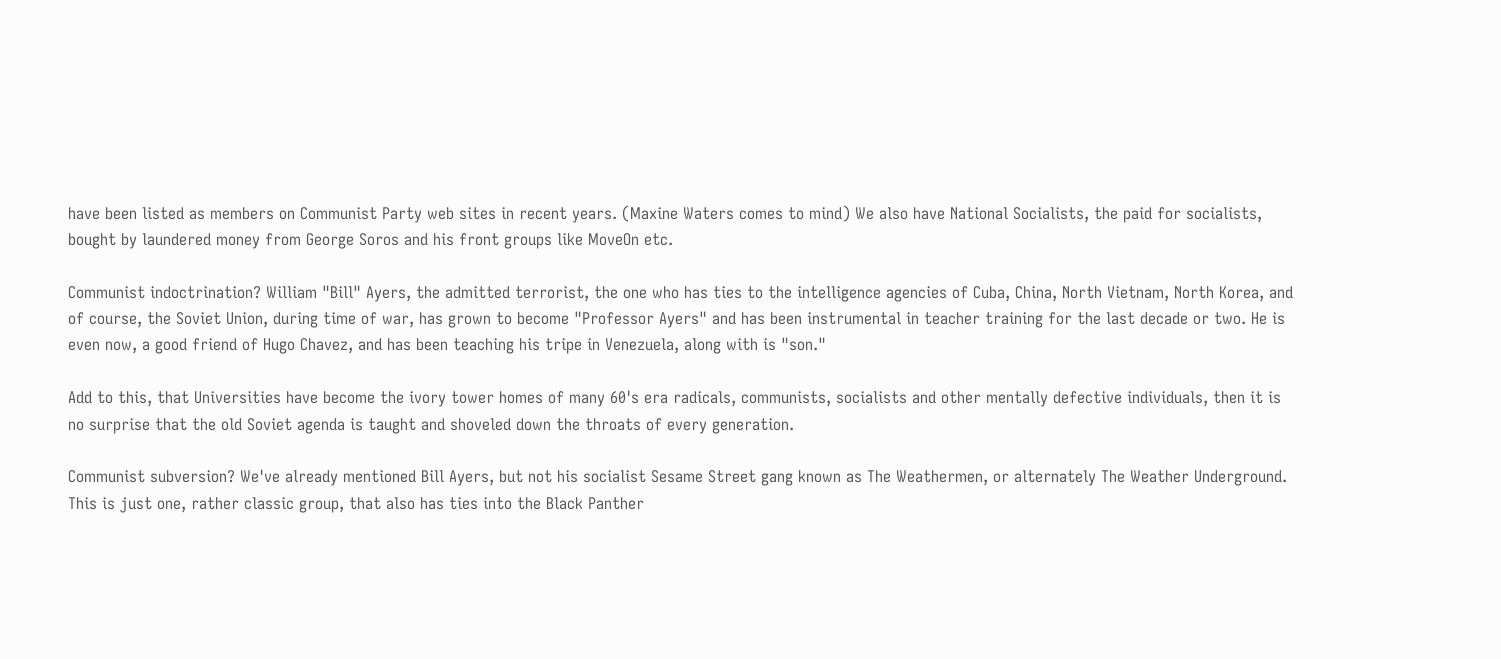have been listed as members on Communist Party web sites in recent years. (Maxine Waters comes to mind) We also have National Socialists, the paid for socialists, bought by laundered money from George Soros and his front groups like MoveOn etc.

Communist indoctrination? William "Bill" Ayers, the admitted terrorist, the one who has ties to the intelligence agencies of Cuba, China, North Vietnam, North Korea, and of course, the Soviet Union, during time of war, has grown to become "Professor Ayers" and has been instrumental in teacher training for the last decade or two. He is even now, a good friend of Hugo Chavez, and has been teaching his tripe in Venezuela, along with is "son."

Add to this, that Universities have become the ivory tower homes of many 60's era radicals, communists, socialists and other mentally defective individuals, then it is no surprise that the old Soviet agenda is taught and shoveled down the throats of every generation.

Communist subversion? We've already mentioned Bill Ayers, but not his socialist Sesame Street gang known as The Weathermen, or alternately The Weather Underground. This is just one, rather classic group, that also has ties into the Black Panther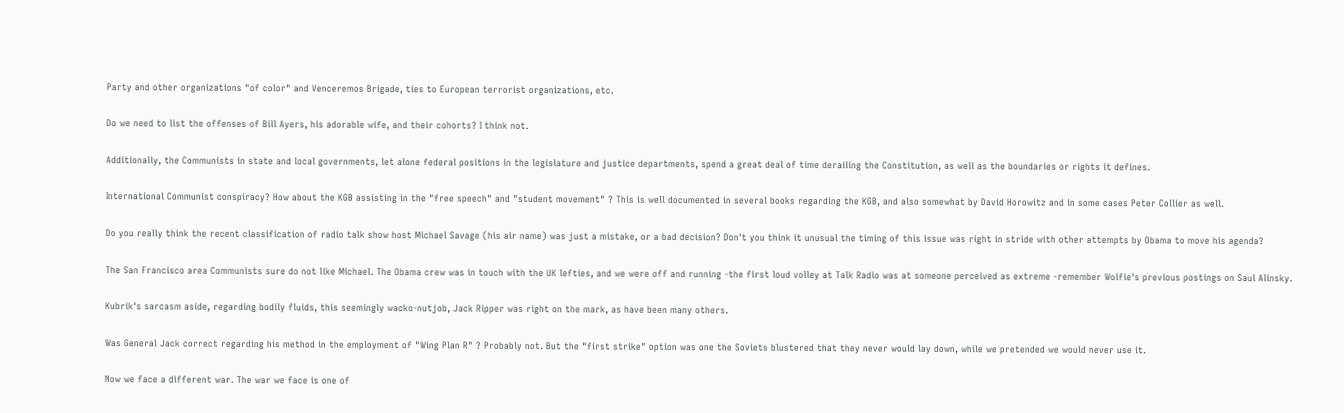Party and other organizations "of color" and Venceremos Brigade, ties to European terrorist organizations, etc.

Do we need to list the offenses of Bill Ayers, his adorable wife, and their cohorts? I think not.

Additionally, the Communists in state and local governments, let alone federal positions in the legislature and justice departments, spend a great deal of time derailing the Constitution, as well as the boundaries or rights it defines.

International Communist conspiracy? How about the KGB assisting in the "free speech" and "student movement" ? This is well documented in several books regarding the KGB, and also somewhat by David Horowitz and in some cases Peter Collier as well.

Do you really think the recent classification of radio talk show host Michael Savage (his air name) was just a mistake, or a bad decision? Don't you think it unusual the timing of this issue was right in stride with other attempts by Obama to move his agenda?

The San Francisco area Communists sure do not like Michael. The Obama crew was in touch with the UK lefties, and we were off and running -the first loud volley at Talk Radio was at someone perceived as extreme -remember Wolfie's previous postings on Saul Alinsky.

Kubrik's sarcasm aside, regarding bodily fluids, this seemingly wacko-nutjob, Jack Ripper was right on the mark, as have been many others.

Was General Jack correct regarding his method in the employment of "Wing Plan R" ? Probably not. But the "first strike" option was one the Soviets blustered that they never would lay down, while we pretended we would never use it.

Now we face a different war. The war we face is one of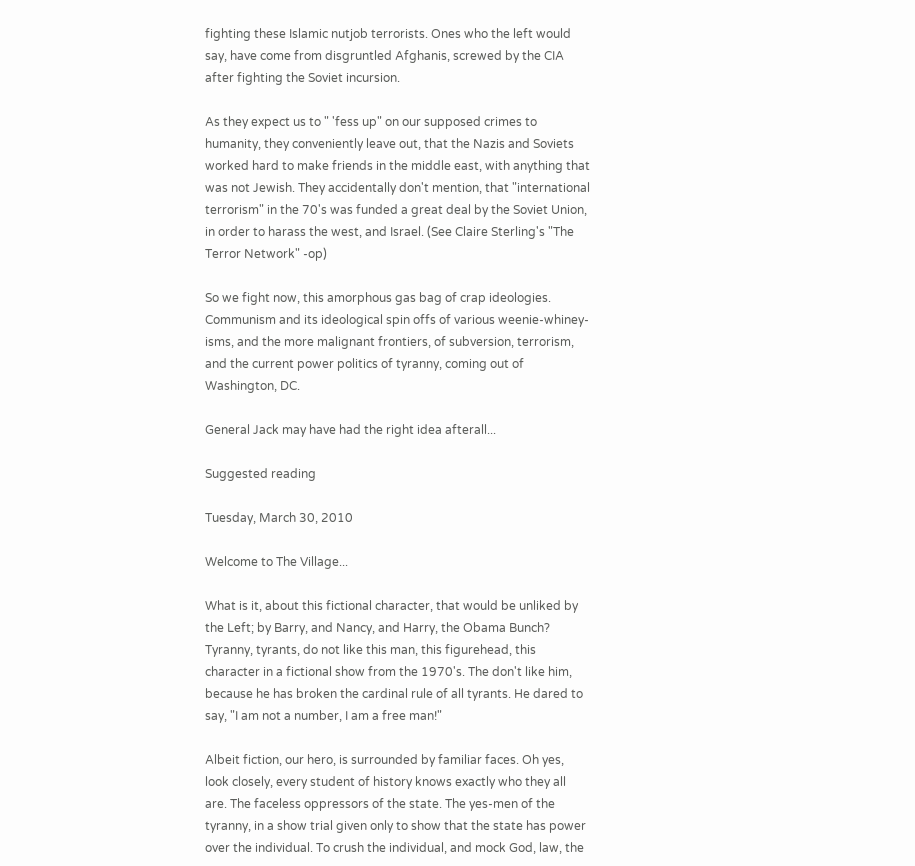fighting these Islamic nutjob terrorists. Ones who the left would say, have come from disgruntled Afghanis, screwed by the CIA after fighting the Soviet incursion.

As they expect us to " 'fess up" on our supposed crimes to humanity, they conveniently leave out, that the Nazis and Soviets worked hard to make friends in the middle east, with anything that was not Jewish. They accidentally don't mention, that "international terrorism" in the 70's was funded a great deal by the Soviet Union, in order to harass the west, and Israel. (See Claire Sterling's "The Terror Network" -op)

So we fight now, this amorphous gas bag of crap ideologies. Communism and its ideological spin offs of various weenie-whiney-isms, and the more malignant frontiers, of subversion, terrorism, and the current power politics of tyranny, coming out of Washington, DC.

General Jack may have had the right idea afterall...

Suggested reading

Tuesday, March 30, 2010

Welcome to The Village...

What is it, about this fictional character, that would be unliked by the Left; by Barry, and Nancy, and Harry, the Obama Bunch? Tyranny, tyrants, do not like this man, this figurehead, this character in a fictional show from the 1970's. The don't like him, because he has broken the cardinal rule of all tyrants. He dared to say, "I am not a number, I am a free man!"

Albeit fiction, our hero, is surrounded by familiar faces. Oh yes, look closely, every student of history knows exactly who they all are. The faceless oppressors of the state. The yes-men of the tyranny, in a show trial given only to show that the state has power over the individual. To crush the individual, and mock God, law, the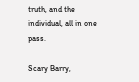truth, and the individual, all in one pass.

Scary Barry,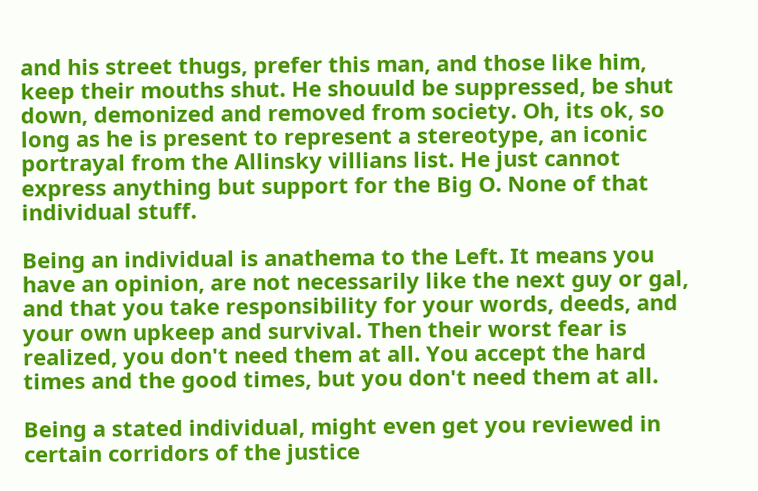and his street thugs, prefer this man, and those like him, keep their mouths shut. He shouuld be suppressed, be shut down, demonized and removed from society. Oh, its ok, so long as he is present to represent a stereotype, an iconic portrayal from the Allinsky villians list. He just cannot express anything but support for the Big O. None of that individual stuff.

Being an individual is anathema to the Left. It means you have an opinion, are not necessarily like the next guy or gal, and that you take responsibility for your words, deeds, and your own upkeep and survival. Then their worst fear is realized, you don't need them at all. You accept the hard times and the good times, but you don't need them at all.

Being a stated individual, might even get you reviewed in certain corridors of the justice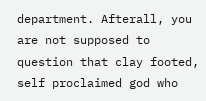department. Afterall, you are not supposed to question that clay footed, self proclaimed god who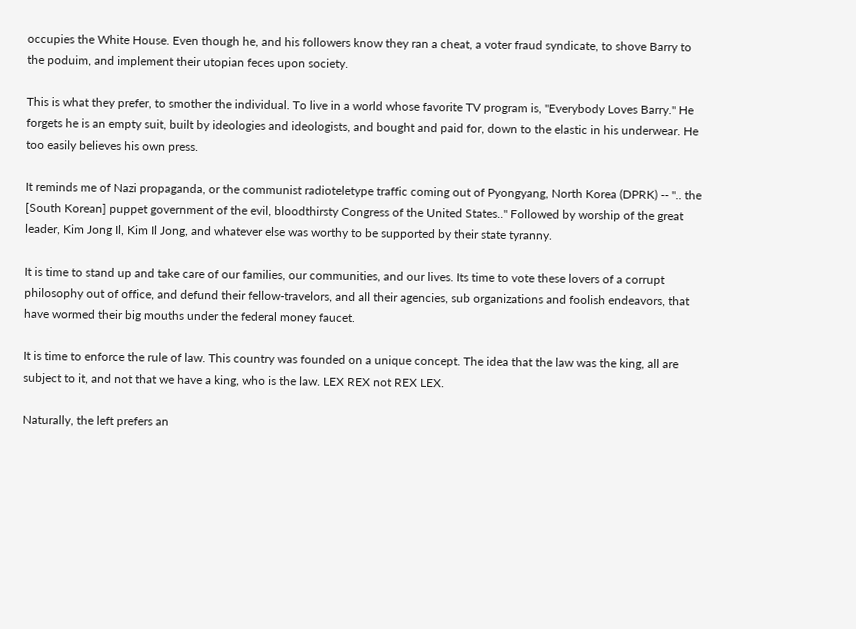occupies the White House. Even though he, and his followers know they ran a cheat, a voter fraud syndicate, to shove Barry to the poduim, and implement their utopian feces upon society.

This is what they prefer, to smother the individual. To live in a world whose favorite TV program is, "Everybody Loves Barry." He forgets he is an empty suit, built by ideologies and ideologists, and bought and paid for, down to the elastic in his underwear. He too easily believes his own press.

It reminds me of Nazi propaganda, or the communist radioteletype traffic coming out of Pyongyang, North Korea (DPRK) -- ".. the [South Korean] puppet government of the evil, bloodthirsty Congress of the United States.." Followed by worship of the great leader, Kim Jong Il, Kim Il Jong, and whatever else was worthy to be supported by their state tyranny.

It is time to stand up and take care of our families, our communities, and our lives. Its time to vote these lovers of a corrupt philosophy out of office, and defund their fellow-travelors, and all their agencies, sub organizations and foolish endeavors, that have wormed their big mouths under the federal money faucet.

It is time to enforce the rule of law. This country was founded on a unique concept. The idea that the law was the king, all are subject to it, and not that we have a king, who is the law. LEX REX not REX LEX.

Naturally, the left prefers an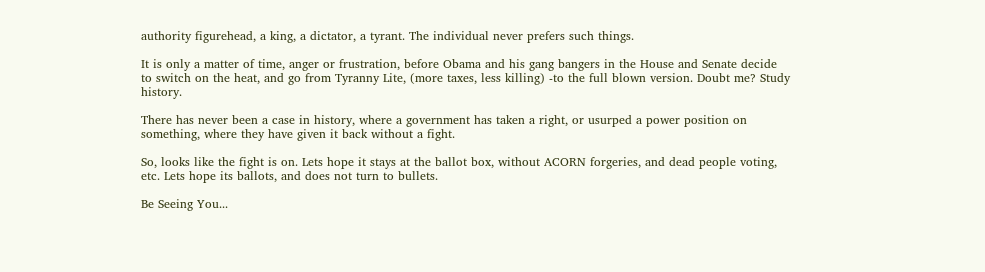authority figurehead, a king, a dictator, a tyrant. The individual never prefers such things.

It is only a matter of time, anger or frustration, before Obama and his gang bangers in the House and Senate decide to switch on the heat, and go from Tyranny Lite, (more taxes, less killing) -to the full blown version. Doubt me? Study history.

There has never been a case in history, where a government has taken a right, or usurped a power position on something, where they have given it back without a fight.

So, looks like the fight is on. Lets hope it stays at the ballot box, without ACORN forgeries, and dead people voting, etc. Lets hope its ballots, and does not turn to bullets.

Be Seeing You...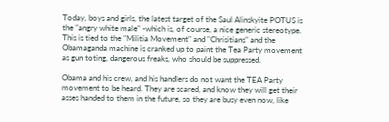Today, boys and girls, the latest target of the Saul Alinskyite POTUS is the "angry white male" -which is, of course, a nice generic stereotype. This is tied to the "Militia Movement" and "Chrisitians" and the Obamaganda machine is cranked up to paint the Tea Party movement as gun toting, dangerous freaks, who should be suppressed.

Obama and his crew, and his handlers do not want the TEA Party movement to be heard. They are scared, and know they will get their asses handed to them in the future, so they are busy even now, like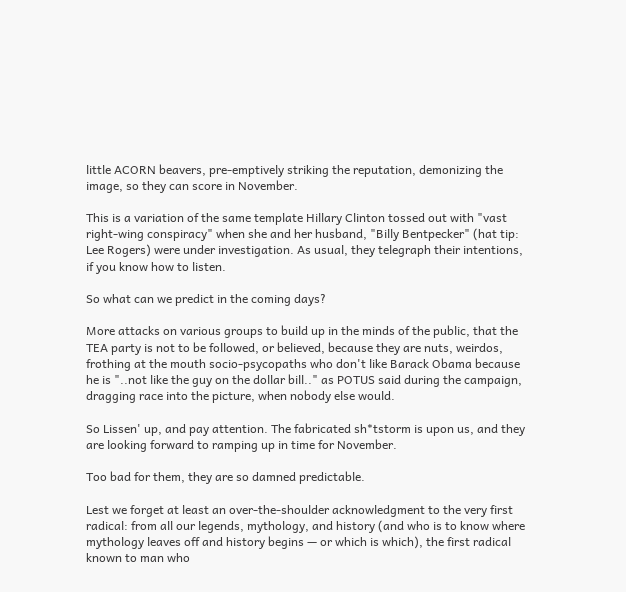little ACORN beavers, pre-emptively striking the reputation, demonizing the image, so they can score in November.

This is a variation of the same template Hillary Clinton tossed out with "vast right-wing conspiracy" when she and her husband, "Billy Bentpecker" (hat tip: Lee Rogers) were under investigation. As usual, they telegraph their intentions, if you know how to listen.

So what can we predict in the coming days?

More attacks on various groups to build up in the minds of the public, that the TEA party is not to be followed, or believed, because they are nuts, weirdos, frothing at the mouth socio-psycopaths who don't like Barack Obama because he is "..not like the guy on the dollar bill.." as POTUS said during the campaign, dragging race into the picture, when nobody else would.

So Lissen' up, and pay attention. The fabricated sh*tstorm is upon us, and they are looking forward to ramping up in time for November.

Too bad for them, they are so damned predictable.

Lest we forget at least an over-the-shoulder acknowledgment to the very first radical: from all our legends, mythology, and history (and who is to know where mythology leaves off and history begins — or which is which), the first radical known to man who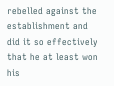rebelled against the establishment and did it so effectively that he at least won his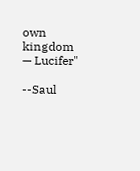own kingdom — Lucifer"

--Saul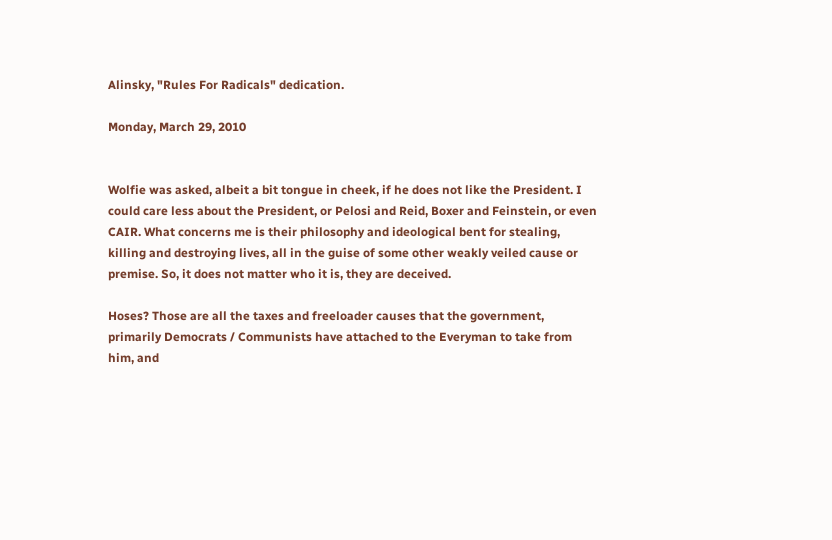Alinsky, "Rules For Radicals" dedication.

Monday, March 29, 2010


Wolfie was asked, albeit a bit tongue in cheek, if he does not like the President. I could care less about the President, or Pelosi and Reid, Boxer and Feinstein, or even CAIR. What concerns me is their philosophy and ideological bent for stealing, killing and destroying lives, all in the guise of some other weakly veiled cause or premise. So, it does not matter who it is, they are deceived.

Hoses? Those are all the taxes and freeloader causes that the government, primarily Democrats / Communists have attached to the Everyman to take from him, and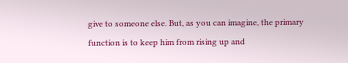give to someone else. But, as you can imagine, the primary function is to keep him from rising up and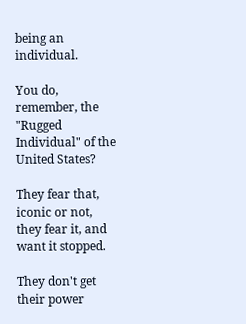being an individual.

You do, remember, the "Rugged Individual" of the United States?

They fear that, iconic or not, they fear it, and want it stopped.

They don't get their power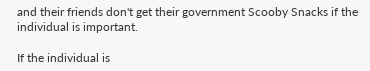and their friends don't get their government Scooby Snacks if the individual is important.

If the individual is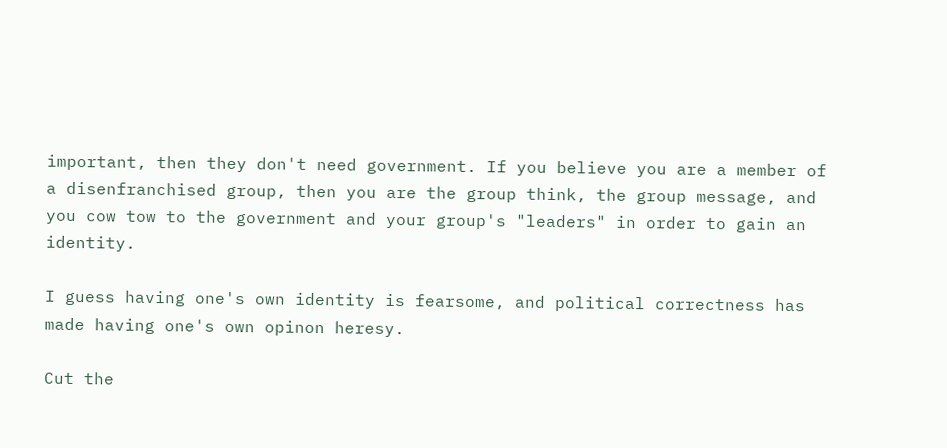important, then they don't need government. If you believe you are a member of a disenfranchised group, then you are the group think, the group message, and you cow tow to the government and your group's "leaders" in order to gain an identity.

I guess having one's own identity is fearsome, and political correctness has made having one's own opinon heresy.

Cut the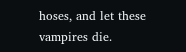hoses, and let these vampires die.